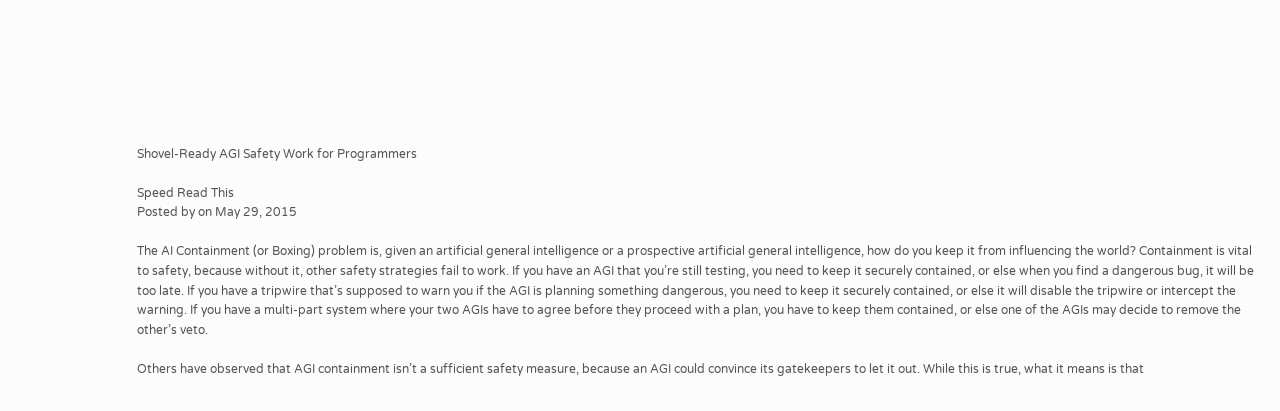Shovel-Ready AGI Safety Work for Programmers

Speed Read This
Posted by on May 29, 2015

The AI Containment (or Boxing) problem is, given an artificial general intelligence or a prospective artificial general intelligence, how do you keep it from influencing the world? Containment is vital to safety, because without it, other safety strategies fail to work. If you have an AGI that you’re still testing, you need to keep it securely contained, or else when you find a dangerous bug, it will be too late. If you have a tripwire that’s supposed to warn you if the AGI is planning something dangerous, you need to keep it securely contained, or else it will disable the tripwire or intercept the warning. If you have a multi-part system where your two AGIs have to agree before they proceed with a plan, you have to keep them contained, or else one of the AGIs may decide to remove the other’s veto.

Others have observed that AGI containment isn’t a sufficient safety measure, because an AGI could convince its gatekeepers to let it out. While this is true, what it means is that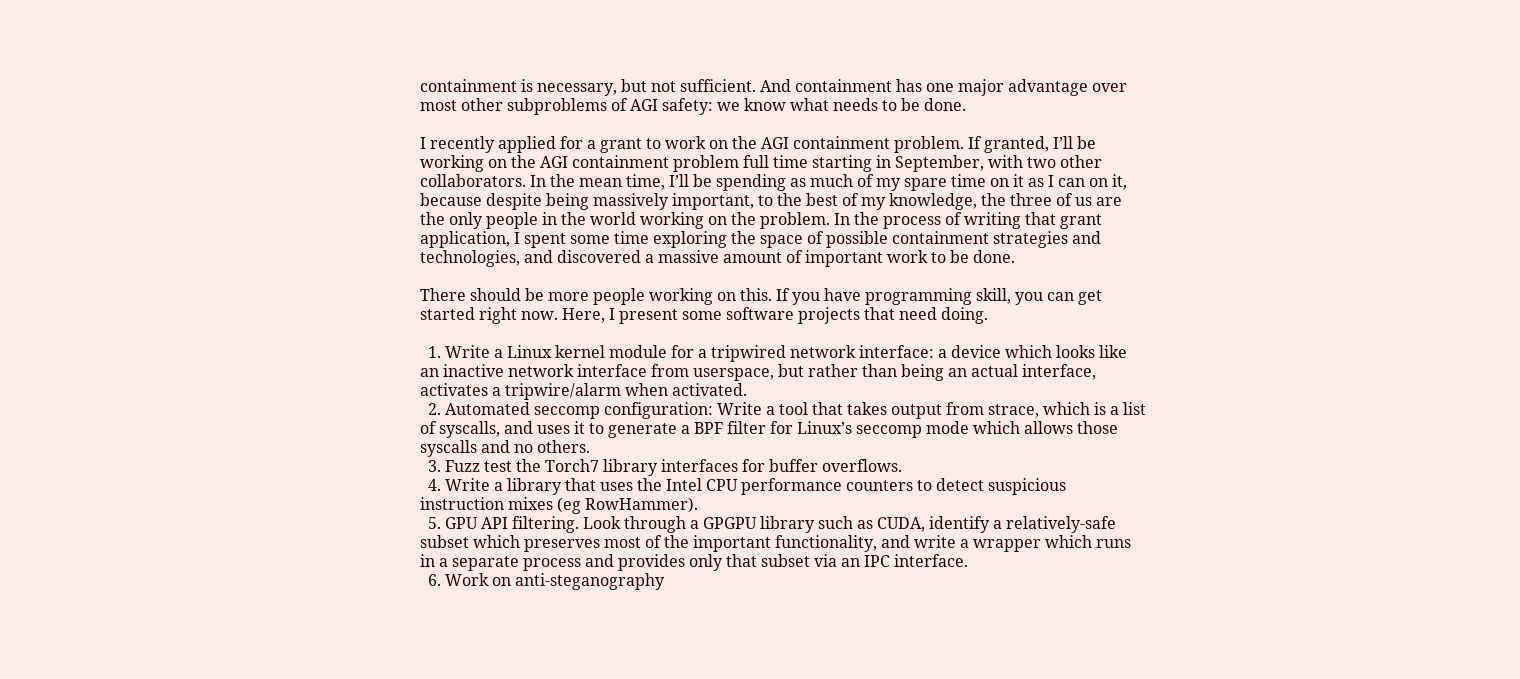containment is necessary, but not sufficient. And containment has one major advantage over most other subproblems of AGI safety: we know what needs to be done.

I recently applied for a grant to work on the AGI containment problem. If granted, I’ll be working on the AGI containment problem full time starting in September, with two other collaborators. In the mean time, I’ll be spending as much of my spare time on it as I can on it, because despite being massively important, to the best of my knowledge, the three of us are the only people in the world working on the problem. In the process of writing that grant application, I spent some time exploring the space of possible containment strategies and technologies, and discovered a massive amount of important work to be done.

There should be more people working on this. If you have programming skill, you can get started right now. Here, I present some software projects that need doing.

  1. Write a Linux kernel module for a tripwired network interface: a device which looks like an inactive network interface from userspace, but rather than being an actual interface, activates a tripwire/alarm when activated.
  2. Automated seccomp configuration: Write a tool that takes output from strace, which is a list of syscalls, and uses it to generate a BPF filter for Linux’s seccomp mode which allows those syscalls and no others.
  3. Fuzz test the Torch7 library interfaces for buffer overflows.
  4. Write a library that uses the Intel CPU performance counters to detect suspicious instruction mixes (eg RowHammer).
  5. GPU API filtering. Look through a GPGPU library such as CUDA, identify a relatively-safe subset which preserves most of the important functionality, and write a wrapper which runs in a separate process and provides only that subset via an IPC interface.
  6. Work on anti-steganography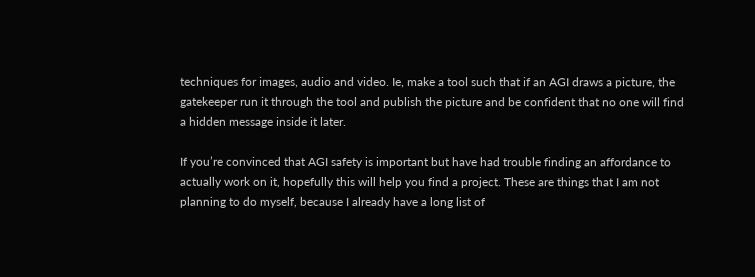techniques for images, audio and video. Ie, make a tool such that if an AGI draws a picture, the gatekeeper run it through the tool and publish the picture and be confident that no one will find a hidden message inside it later.

If you’re convinced that AGI safety is important but have had trouble finding an affordance to actually work on it, hopefully this will help you find a project. These are things that I am not planning to do myself, because I already have a long list of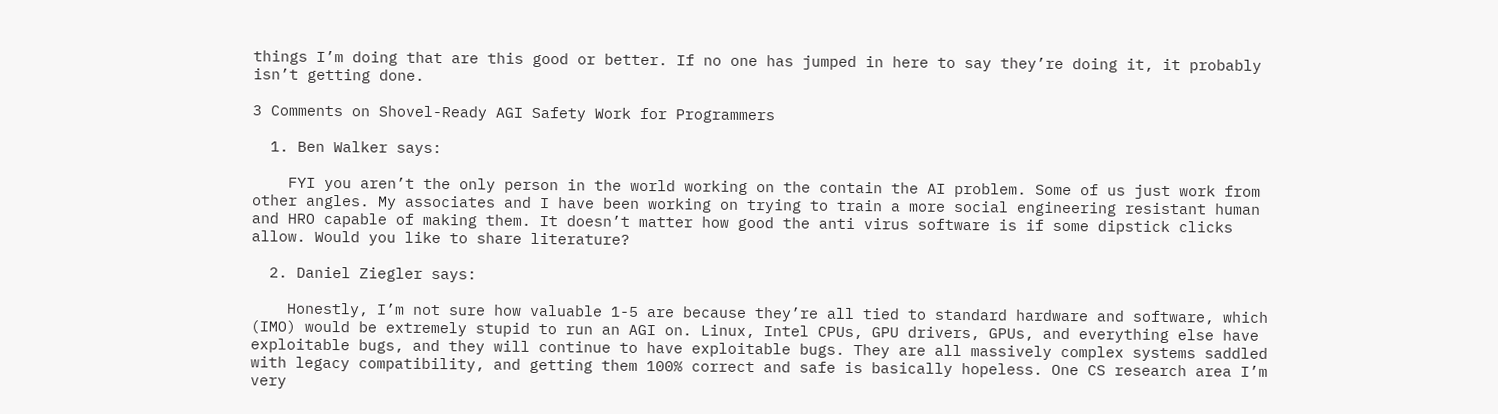things I’m doing that are this good or better. If no one has jumped in here to say they’re doing it, it probably isn’t getting done.

3 Comments on Shovel-Ready AGI Safety Work for Programmers

  1. Ben Walker says:

    FYI you aren’t the only person in the world working on the contain the AI problem. Some of us just work from other angles. My associates and I have been working on trying to train a more social engineering resistant human and HRO capable of making them. It doesn’t matter how good the anti virus software is if some dipstick clicks allow. Would you like to share literature?

  2. Daniel Ziegler says:

    Honestly, I’m not sure how valuable 1-5 are because they’re all tied to standard hardware and software, which (IMO) would be extremely stupid to run an AGI on. Linux, Intel CPUs, GPU drivers, GPUs, and everything else have exploitable bugs, and they will continue to have exploitable bugs. They are all massively complex systems saddled with legacy compatibility, and getting them 100% correct and safe is basically hopeless. One CS research area I’m very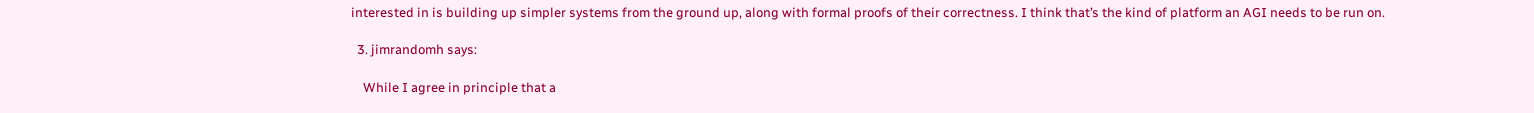interested in is building up simpler systems from the ground up, along with formal proofs of their correctness. I think that’s the kind of platform an AGI needs to be run on.

  3. jimrandomh says:

    While I agree in principle that a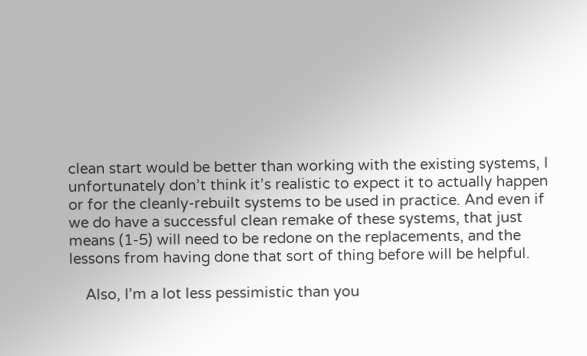clean start would be better than working with the existing systems, I unfortunately don’t think it’s realistic to expect it to actually happen or for the cleanly-rebuilt systems to be used in practice. And even if we do have a successful clean remake of these systems, that just means (1-5) will need to be redone on the replacements, and the lessons from having done that sort of thing before will be helpful.

    Also, I’m a lot less pessimistic than you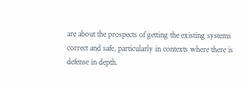are about the prospects of getting the existing systems correct and safe, particularly in contexts where there is defense in depth.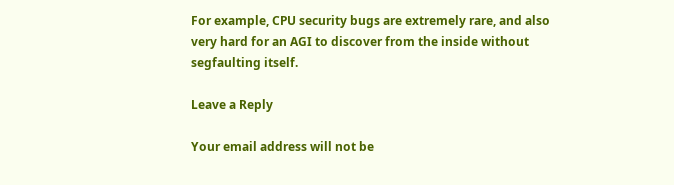For example, CPU security bugs are extremely rare, and also very hard for an AGI to discover from the inside without segfaulting itself.

Leave a Reply

Your email address will not be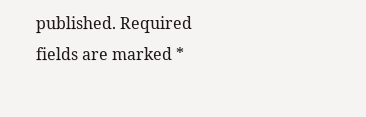published. Required fields are marked *